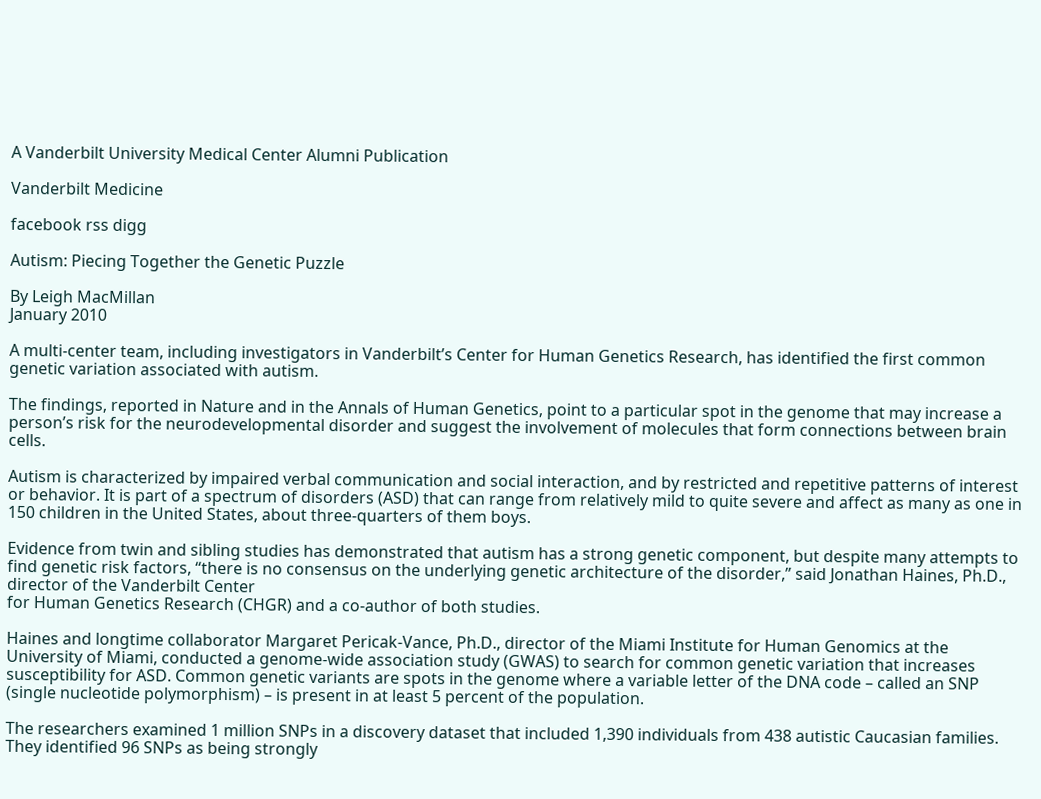A Vanderbilt University Medical Center Alumni Publication

Vanderbilt Medicine

facebook rss digg

Autism: Piecing Together the Genetic Puzzle

By Leigh MacMillan
January 2010

A multi-center team, including investigators in Vanderbilt’s Center for Human Genetics Research, has identified the first common genetic variation associated with autism.

The findings, reported in Nature and in the Annals of Human Genetics, point to a particular spot in the genome that may increase a person’s risk for the neurodevelopmental disorder and suggest the involvement of molecules that form connections between brain cells.

Autism is characterized by impaired verbal communication and social interaction, and by restricted and repetitive patterns of interest or behavior. It is part of a spectrum of disorders (ASD) that can range from relatively mild to quite severe and affect as many as one in 150 children in the United States, about three-quarters of them boys.

Evidence from twin and sibling studies has demonstrated that autism has a strong genetic component, but despite many attempts to find genetic risk factors, “there is no consensus on the underlying genetic architecture of the disorder,” said Jonathan Haines, Ph.D., director of the Vanderbilt Center
for Human Genetics Research (CHGR) and a co-author of both studies.

Haines and longtime collaborator Margaret Pericak-Vance, Ph.D., director of the Miami Institute for Human Genomics at the University of Miami, conducted a genome-wide association study (GWAS) to search for common genetic variation that increases susceptibility for ASD. Common genetic variants are spots in the genome where a variable letter of the DNA code – called an SNP (single nucleotide polymorphism) – is present in at least 5 percent of the population.

The researchers examined 1 million SNPs in a discovery dataset that included 1,390 individuals from 438 autistic Caucasian families. They identified 96 SNPs as being strongly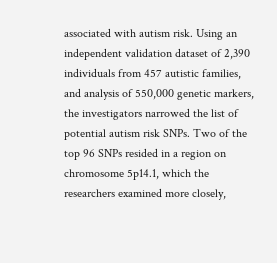associated with autism risk. Using an independent validation dataset of 2,390 individuals from 457 autistic families, and analysis of 550,000 genetic markers, the investigators narrowed the list of potential autism risk SNPs. Two of the top 96 SNPs resided in a region on chromosome 5p14.1, which the researchers examined more closely,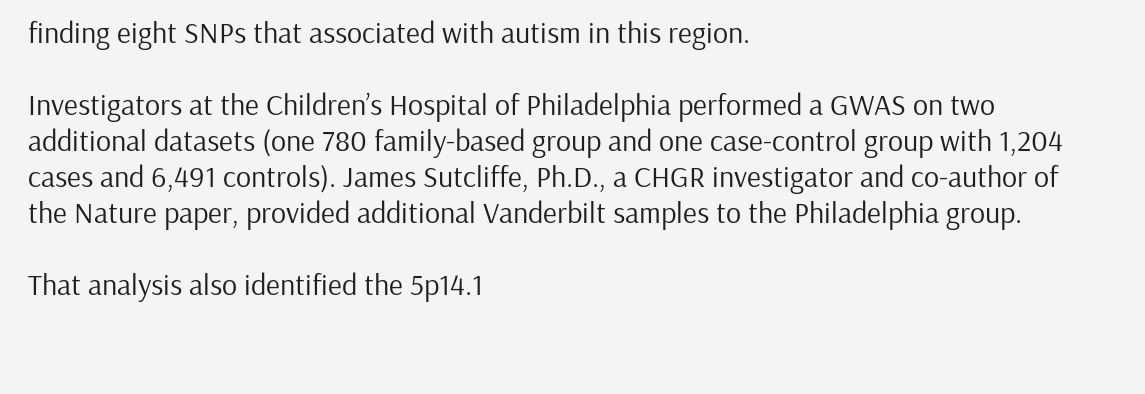finding eight SNPs that associated with autism in this region.

Investigators at the Children’s Hospital of Philadelphia performed a GWAS on two additional datasets (one 780 family-based group and one case-control group with 1,204 cases and 6,491 controls). James Sutcliffe, Ph.D., a CHGR investigator and co-author of the Nature paper, provided additional Vanderbilt samples to the Philadelphia group.

That analysis also identified the 5p14.1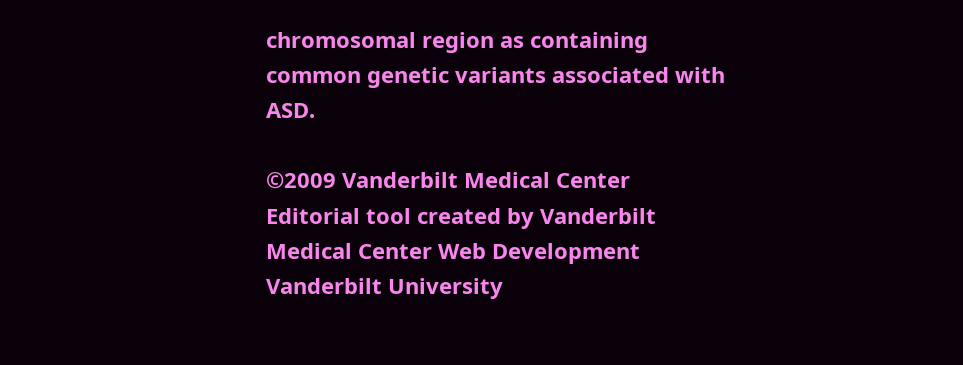chromosomal region as containing common genetic variants associated with ASD.

©2009 Vanderbilt Medical Center
Editorial tool created by Vanderbilt Medical Center Web Development
Vanderbilt University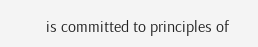is committed to principles of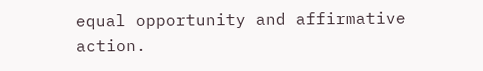equal opportunity and affirmative action.